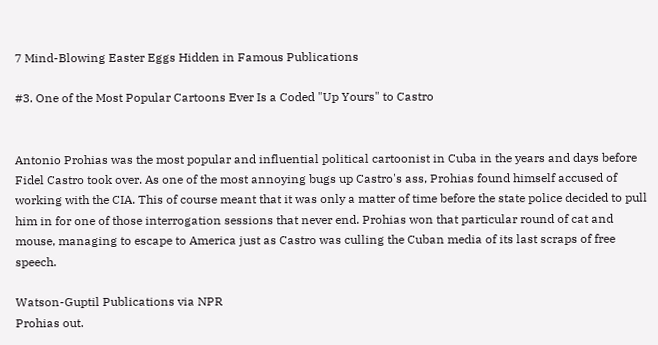7 Mind-Blowing Easter Eggs Hidden in Famous Publications

#3. One of the Most Popular Cartoons Ever Is a Coded "Up Yours" to Castro


Antonio Prohias was the most popular and influential political cartoonist in Cuba in the years and days before Fidel Castro took over. As one of the most annoying bugs up Castro's ass, Prohias found himself accused of working with the CIA. This of course meant that it was only a matter of time before the state police decided to pull him in for one of those interrogation sessions that never end. Prohias won that particular round of cat and mouse, managing to escape to America just as Castro was culling the Cuban media of its last scraps of free speech.

Watson-Guptil Publications via NPR
Prohias out.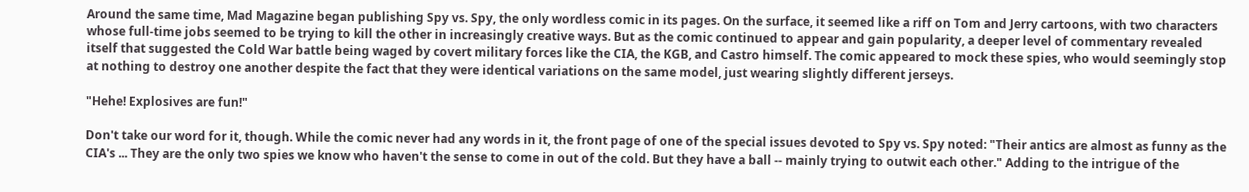Around the same time, Mad Magazine began publishing Spy vs. Spy, the only wordless comic in its pages. On the surface, it seemed like a riff on Tom and Jerry cartoons, with two characters whose full-time jobs seemed to be trying to kill the other in increasingly creative ways. But as the comic continued to appear and gain popularity, a deeper level of commentary revealed itself that suggested the Cold War battle being waged by covert military forces like the CIA, the KGB, and Castro himself. The comic appeared to mock these spies, who would seemingly stop at nothing to destroy one another despite the fact that they were identical variations on the same model, just wearing slightly different jerseys.

"Hehe! Explosives are fun!"

Don't take our word for it, though. While the comic never had any words in it, the front page of one of the special issues devoted to Spy vs. Spy noted: "Their antics are almost as funny as the CIA's ... They are the only two spies we know who haven't the sense to come in out of the cold. But they have a ball -- mainly trying to outwit each other." Adding to the intrigue of the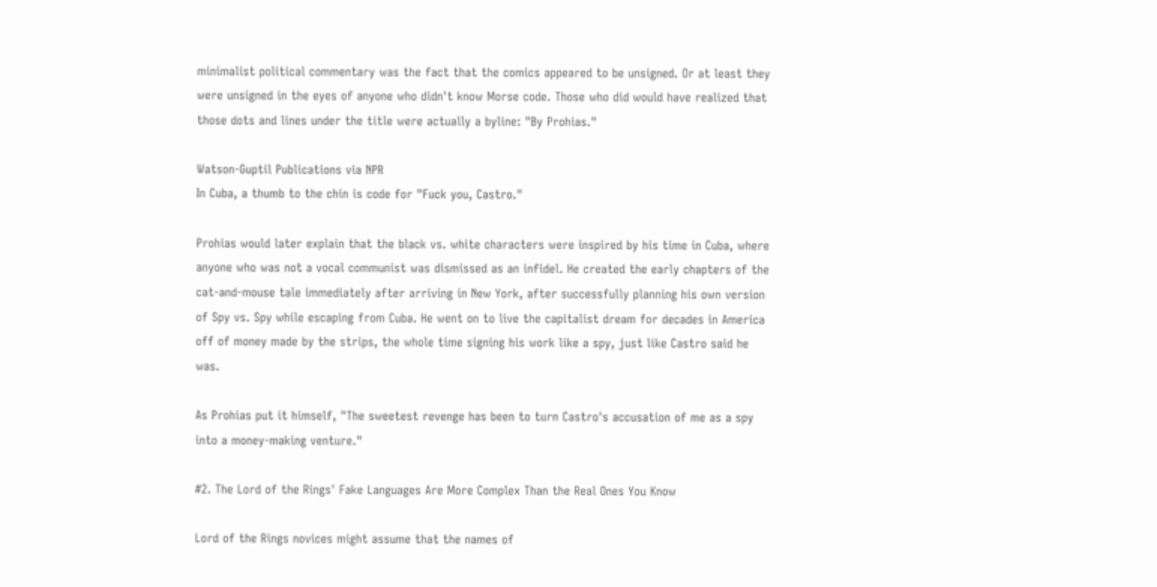minimalist political commentary was the fact that the comics appeared to be unsigned. Or at least they were unsigned in the eyes of anyone who didn't know Morse code. Those who did would have realized that those dots and lines under the title were actually a byline: "By Prohias."

Watson-Guptil Publications via NPR
In Cuba, a thumb to the chin is code for "Fuck you, Castro."

Prohias would later explain that the black vs. white characters were inspired by his time in Cuba, where anyone who was not a vocal communist was dismissed as an infidel. He created the early chapters of the cat-and-mouse tale immediately after arriving in New York, after successfully planning his own version of Spy vs. Spy while escaping from Cuba. He went on to live the capitalist dream for decades in America off of money made by the strips, the whole time signing his work like a spy, just like Castro said he was.

As Prohias put it himself, "The sweetest revenge has been to turn Castro's accusation of me as a spy into a money-making venture."

#2. The Lord of the Rings' Fake Languages Are More Complex Than the Real Ones You Know

Lord of the Rings novices might assume that the names of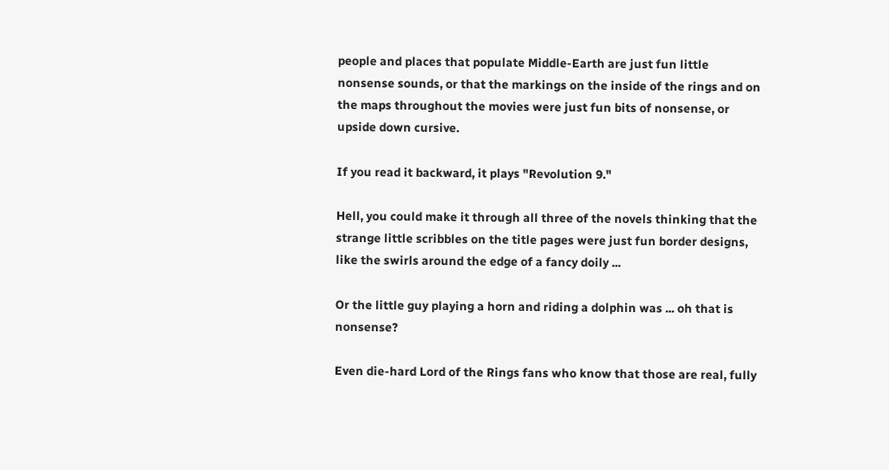people and places that populate Middle-Earth are just fun little nonsense sounds, or that the markings on the inside of the rings and on the maps throughout the movies were just fun bits of nonsense, or upside down cursive.

If you read it backward, it plays "Revolution 9."

Hell, you could make it through all three of the novels thinking that the strange little scribbles on the title pages were just fun border designs, like the swirls around the edge of a fancy doily ...

Or the little guy playing a horn and riding a dolphin was ... oh that is nonsense?

Even die-hard Lord of the Rings fans who know that those are real, fully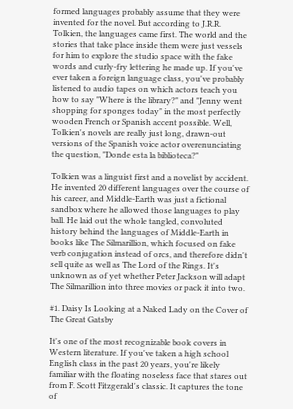formed languages probably assume that they were invented for the novel. But according to J.R.R. Tolkien, the languages came first. The world and the stories that take place inside them were just vessels for him to explore the studio space with the fake words and curly-fry lettering he made up. If you've ever taken a foreign language class, you've probably listened to audio tapes on which actors teach you how to say "Where is the library?" and "Jenny went shopping for sponges today" in the most perfectly wooden French or Spanish accent possible. Well, Tolkien's novels are really just long, drawn-out versions of the Spanish voice actor overenunciating the question, "Donde esta la biblioteca?"

Tolkien was a linguist first and a novelist by accident. He invented 20 different languages over the course of his career, and Middle-Earth was just a fictional sandbox where he allowed those languages to play ball. He laid out the whole tangled, convoluted history behind the languages of Middle-Earth in books like The Silmarillion, which focused on fake verb conjugation instead of orcs, and therefore didn't sell quite as well as The Lord of the Rings. It's unknown as of yet whether Peter Jackson will adapt The Silmarillion into three movies or pack it into two.

#1. Daisy Is Looking at a Naked Lady on the Cover of The Great Gatsby

It's one of the most recognizable book covers in Western literature. If you've taken a high school English class in the past 20 years, you're likely familiar with the floating noseless face that stares out from F. Scott Fitzgerald's classic. It captures the tone of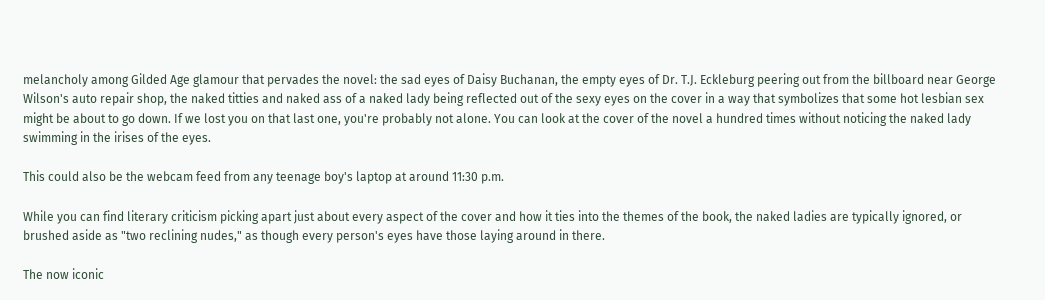melancholy among Gilded Age glamour that pervades the novel: the sad eyes of Daisy Buchanan, the empty eyes of Dr. T.J. Eckleburg peering out from the billboard near George Wilson's auto repair shop, the naked titties and naked ass of a naked lady being reflected out of the sexy eyes on the cover in a way that symbolizes that some hot lesbian sex might be about to go down. If we lost you on that last one, you're probably not alone. You can look at the cover of the novel a hundred times without noticing the naked lady swimming in the irises of the eyes.

This could also be the webcam feed from any teenage boy's laptop at around 11:30 p.m.

While you can find literary criticism picking apart just about every aspect of the cover and how it ties into the themes of the book, the naked ladies are typically ignored, or brushed aside as "two reclining nudes," as though every person's eyes have those laying around in there.

The now iconic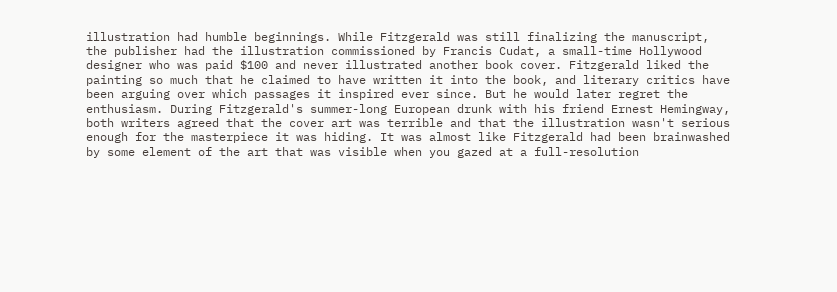illustration had humble beginnings. While Fitzgerald was still finalizing the manuscript, the publisher had the illustration commissioned by Francis Cudat, a small-time Hollywood designer who was paid $100 and never illustrated another book cover. Fitzgerald liked the painting so much that he claimed to have written it into the book, and literary critics have been arguing over which passages it inspired ever since. But he would later regret the enthusiasm. During Fitzgerald's summer-long European drunk with his friend Ernest Hemingway, both writers agreed that the cover art was terrible and that the illustration wasn't serious enough for the masterpiece it was hiding. It was almost like Fitzgerald had been brainwashed by some element of the art that was visible when you gazed at a full-resolution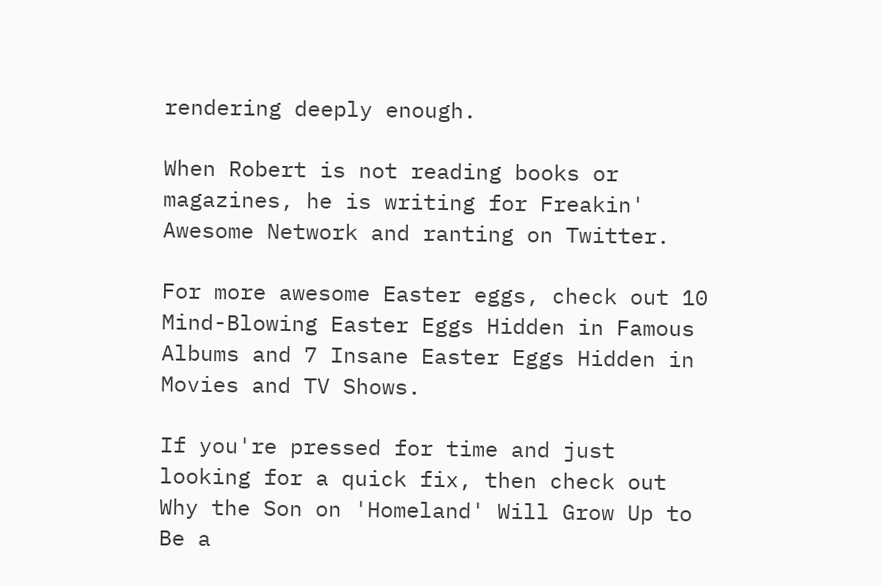rendering deeply enough.

When Robert is not reading books or magazines, he is writing for Freakin' Awesome Network and ranting on Twitter.

For more awesome Easter eggs, check out 10 Mind-Blowing Easter Eggs Hidden in Famous Albums and 7 Insane Easter Eggs Hidden in Movies and TV Shows.

If you're pressed for time and just looking for a quick fix, then check out Why the Son on 'Homeland' Will Grow Up to Be a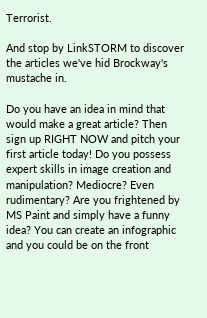Terrorist.

And stop by LinkSTORM to discover the articles we've hid Brockway's mustache in.

Do you have an idea in mind that would make a great article? Then sign up RIGHT NOW and pitch your first article today! Do you possess expert skills in image creation and manipulation? Mediocre? Even rudimentary? Are you frightened by MS Paint and simply have a funny idea? You can create an infographic and you could be on the front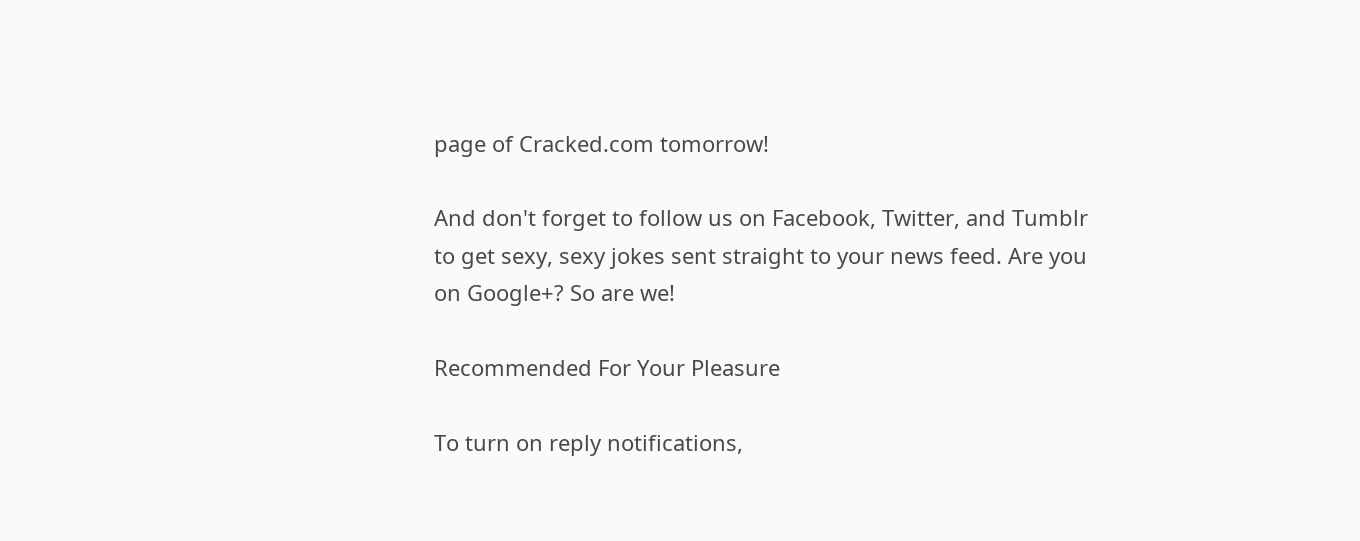page of Cracked.com tomorrow!

And don't forget to follow us on Facebook, Twitter, and Tumblr to get sexy, sexy jokes sent straight to your news feed. Are you on Google+? So are we!

Recommended For Your Pleasure

To turn on reply notifications,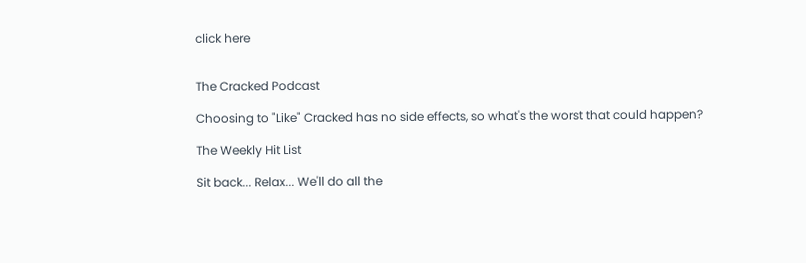click here


The Cracked Podcast

Choosing to "Like" Cracked has no side effects, so what's the worst that could happen?

The Weekly Hit List

Sit back... Relax... We'll do all the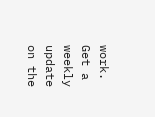work.
Get a weekly update on the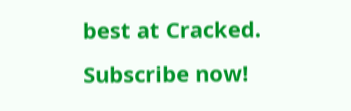best at Cracked. Subscribe now!